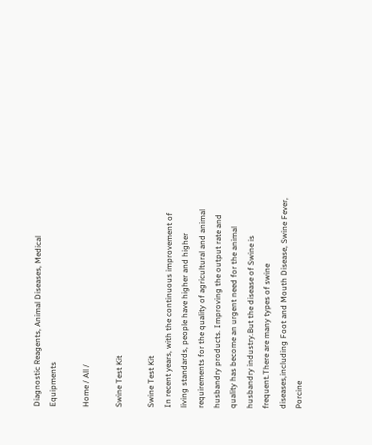Diagnostic Reagents, Animal Diseases, Medical Equipments

Home / All /

Swine Test Kit

Swine Test Kit
In recent years, with the continuous improvement of living standards, people have higher and higher requirements for the quality of agricultural and animal husbandry products. Improving the output rate and quality has become an urgent need for the animal husbandry industry.But the disease of Swine is frequent.There are many types of swine diseases,including Foot and Mouth Disease, Swine Fever, Porcine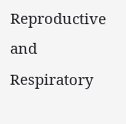Reproductive and Respiratory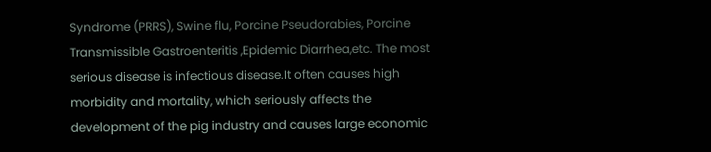Syndrome (PRRS), Swine flu, Porcine Pseudorabies, Porcine Transmissible Gastroenteritis ,Epidemic Diarrhea,etc. The most serious disease is infectious disease.It often causes high morbidity and mortality, which seriously affects the development of the pig industry and causes large economic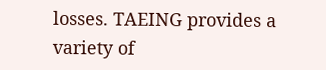losses. TAEING provides a variety of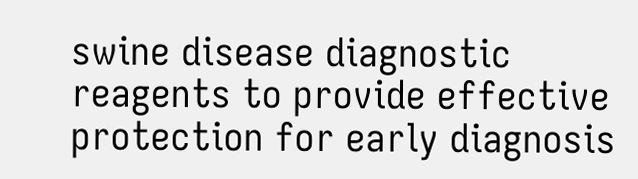swine disease diagnostic reagents to provide effective protection for early diagnosis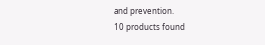and prevention.
10 products found